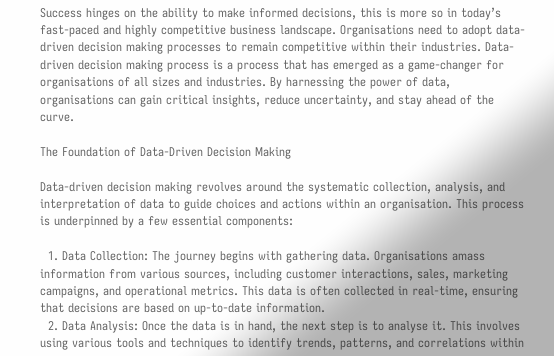Success hinges on the ability to make informed decisions, this is more so in today’s fast-paced and highly competitive business landscape. Organisations need to adopt data-driven decision making processes to remain competitive within their industries. Data-driven decision making process is a process that has emerged as a game-changer for organisations of all sizes and industries. By harnessing the power of data, organisations can gain critical insights, reduce uncertainty, and stay ahead of the curve.

The Foundation of Data-Driven Decision Making

Data-driven decision making revolves around the systematic collection, analysis, and interpretation of data to guide choices and actions within an organisation. This process is underpinned by a few essential components:

  1. Data Collection: The journey begins with gathering data. Organisations amass information from various sources, including customer interactions, sales, marketing campaigns, and operational metrics. This data is often collected in real-time, ensuring that decisions are based on up-to-date information.
  2. Data Analysis: Once the data is in hand, the next step is to analyse it. This involves using various tools and techniques to identify trends, patterns, and correlations within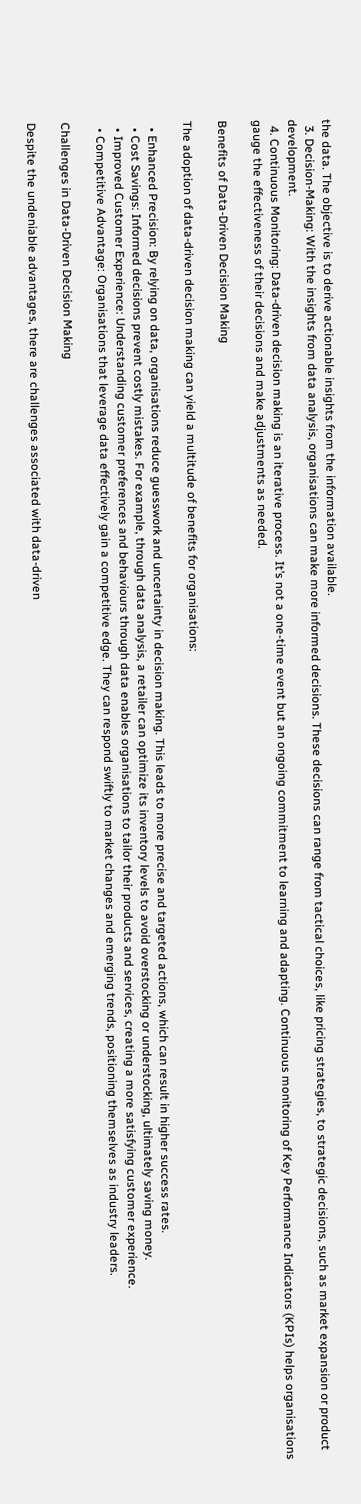the data. The objective is to derive actionable insights from the information available.
  3. Decision-Making: With the insights from data analysis, organisations can make more informed decisions. These decisions can range from tactical choices, like pricing strategies, to strategic decisions, such as market expansion or product development.
  4. Continuous Monitoring: Data-driven decision making is an iterative process. It’s not a one-time event but an ongoing commitment to learning and adapting. Continuous monitoring of Key Performance Indicators (KPIs) helps organisations gauge the effectiveness of their decisions and make adjustments as needed.

Benefits of Data-Driven Decision Making

The adoption of data-driven decision making can yield a multitude of benefits for organisations:

  • Enhanced Precision: By relying on data, organisations reduce guesswork and uncertainty in decision making. This leads to more precise and targeted actions, which can result in higher success rates.
  • Cost Savings: Informed decisions prevent costly mistakes. For example, through data analysis, a retailer can optimize its inventory levels to avoid overstocking or understocking, ultimately saving money.
  • Improved Customer Experience: Understanding customer preferences and behaviours through data enables organisations to tailor their products and services, creating a more satisfying customer experience.
  • Competitive Advantage: Organisations that leverage data effectively gain a competitive edge. They can respond swiftly to market changes and emerging trends, positioning themselves as industry leaders.

Challenges in Data-Driven Decision Making

Despite the undeniable advantages, there are challenges associated with data-driven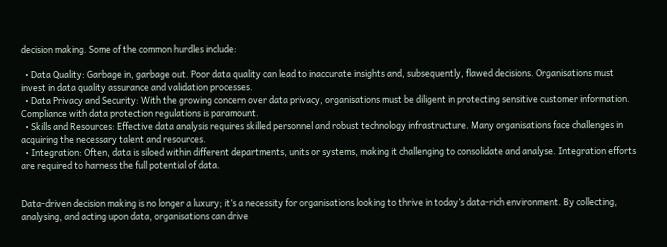decision making. Some of the common hurdles include:

  • Data Quality: Garbage in, garbage out. Poor data quality can lead to inaccurate insights and, subsequently, flawed decisions. Organisations must invest in data quality assurance and validation processes.
  • Data Privacy and Security: With the growing concern over data privacy, organisations must be diligent in protecting sensitive customer information. Compliance with data protection regulations is paramount.
  • Skills and Resources: Effective data analysis requires skilled personnel and robust technology infrastructure. Many organisations face challenges in acquiring the necessary talent and resources.
  • Integration: Often, data is siloed within different departments, units or systems, making it challenging to consolidate and analyse. Integration efforts are required to harness the full potential of data.


Data-driven decision making is no longer a luxury; it’s a necessity for organisations looking to thrive in today’s data-rich environment. By collecting, analysing, and acting upon data, organisations can drive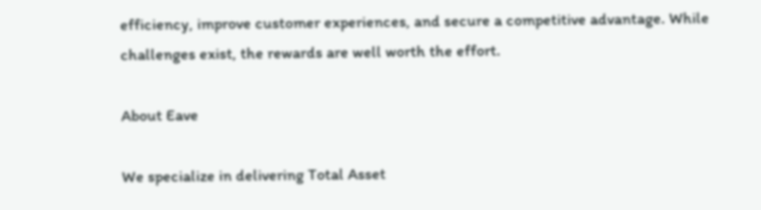efficiency, improve customer experiences, and secure a competitive advantage. While challenges exist, the rewards are well worth the effort.

About Eave

We specialize in delivering Total Asset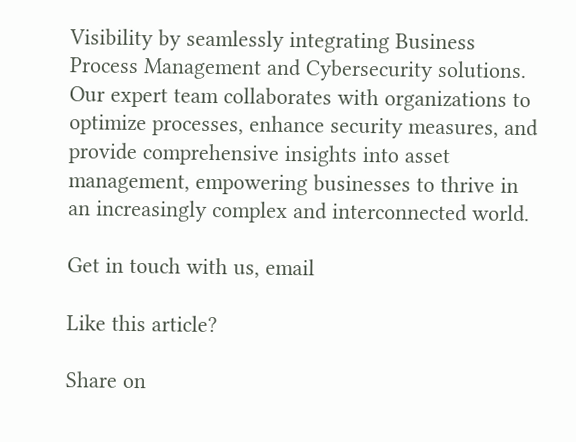Visibility by seamlessly integrating Business Process Management and Cybersecurity solutions. Our expert team collaborates with organizations to optimize processes, enhance security measures, and provide comprehensive insights into asset management, empowering businesses to thrive in an increasingly complex and interconnected world.

Get in touch with us, email

Like this article?

Share on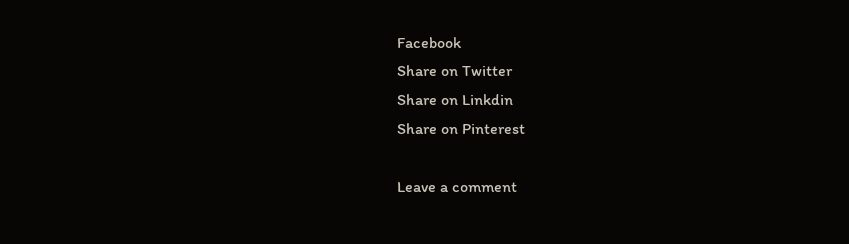Facebook
Share on Twitter
Share on Linkdin
Share on Pinterest

Leave a comment